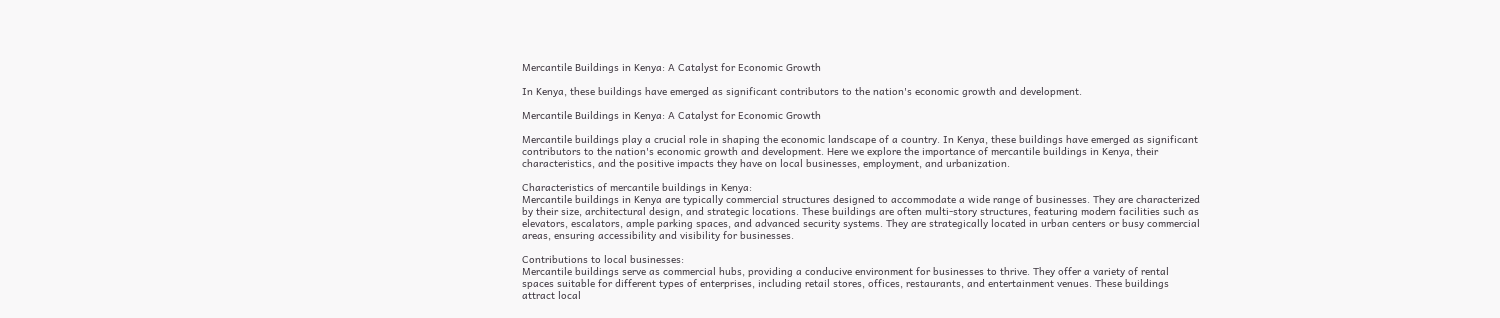Mercantile Buildings in Kenya: A Catalyst for Economic Growth

In Kenya, these buildings have emerged as significant contributors to the nation's economic growth and development.

Mercantile Buildings in Kenya: A Catalyst for Economic Growth

Mercantile buildings play a crucial role in shaping the economic landscape of a country. In Kenya, these buildings have emerged as significant contributors to the nation's economic growth and development. Here we explore the importance of mercantile buildings in Kenya, their characteristics, and the positive impacts they have on local businesses, employment, and urbanization.

Characteristics of mercantile buildings in Kenya:
Mercantile buildings in Kenya are typically commercial structures designed to accommodate a wide range of businesses. They are characterized by their size, architectural design, and strategic locations. These buildings are often multi-story structures, featuring modern facilities such as elevators, escalators, ample parking spaces, and advanced security systems. They are strategically located in urban centers or busy commercial areas, ensuring accessibility and visibility for businesses.

Contributions to local businesses:
Mercantile buildings serve as commercial hubs, providing a conducive environment for businesses to thrive. They offer a variety of rental spaces suitable for different types of enterprises, including retail stores, offices, restaurants, and entertainment venues. These buildings attract local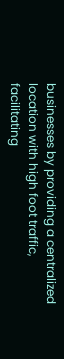businesses by providing a centralized location with high foot traffic, facilitating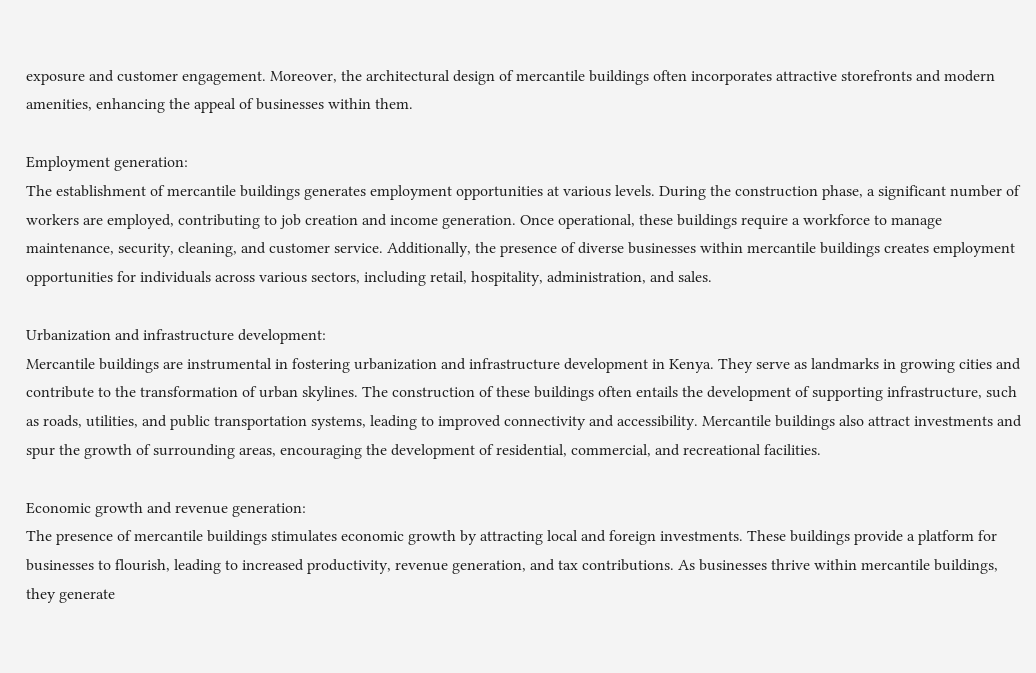exposure and customer engagement. Moreover, the architectural design of mercantile buildings often incorporates attractive storefronts and modern amenities, enhancing the appeal of businesses within them.

Employment generation:
The establishment of mercantile buildings generates employment opportunities at various levels. During the construction phase, a significant number of workers are employed, contributing to job creation and income generation. Once operational, these buildings require a workforce to manage maintenance, security, cleaning, and customer service. Additionally, the presence of diverse businesses within mercantile buildings creates employment opportunities for individuals across various sectors, including retail, hospitality, administration, and sales.

Urbanization and infrastructure development:
Mercantile buildings are instrumental in fostering urbanization and infrastructure development in Kenya. They serve as landmarks in growing cities and contribute to the transformation of urban skylines. The construction of these buildings often entails the development of supporting infrastructure, such as roads, utilities, and public transportation systems, leading to improved connectivity and accessibility. Mercantile buildings also attract investments and spur the growth of surrounding areas, encouraging the development of residential, commercial, and recreational facilities.

Economic growth and revenue generation:
The presence of mercantile buildings stimulates economic growth by attracting local and foreign investments. These buildings provide a platform for businesses to flourish, leading to increased productivity, revenue generation, and tax contributions. As businesses thrive within mercantile buildings, they generate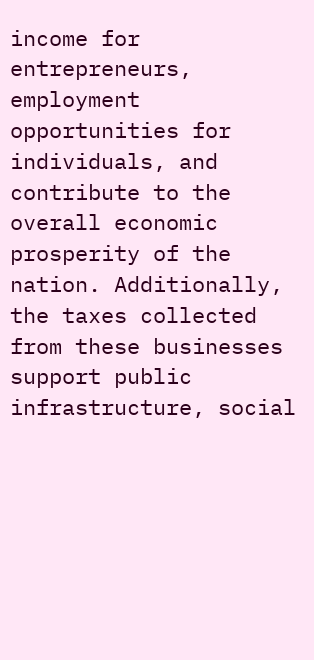income for entrepreneurs, employment opportunities for individuals, and contribute to the overall economic prosperity of the nation. Additionally, the taxes collected from these businesses support public infrastructure, social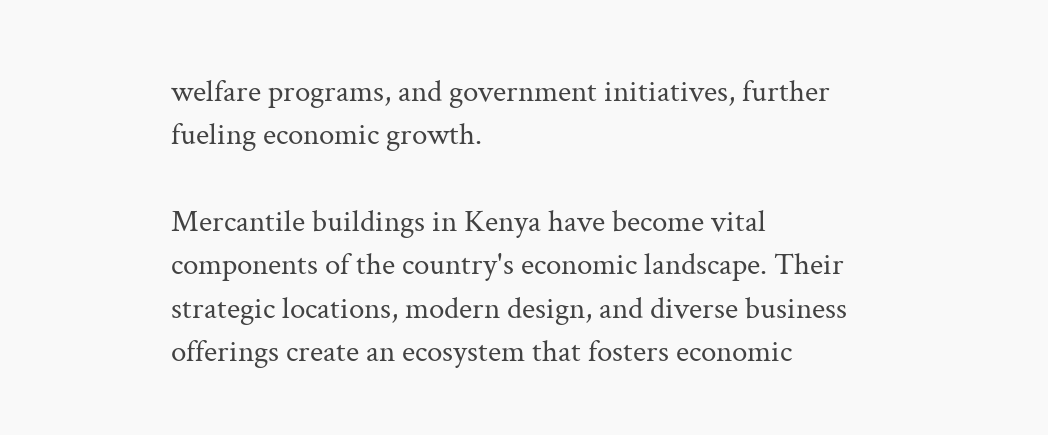welfare programs, and government initiatives, further fueling economic growth.

Mercantile buildings in Kenya have become vital components of the country's economic landscape. Their strategic locations, modern design, and diverse business offerings create an ecosystem that fosters economic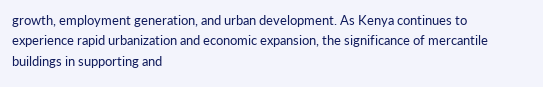growth, employment generation, and urban development. As Kenya continues to experience rapid urbanization and economic expansion, the significance of mercantile buildings in supporting and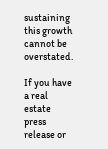sustaining this growth cannot be overstated.

If you have a real estate press release or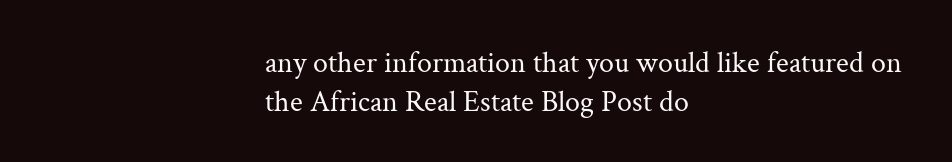any other information that you would like featured on the African Real Estate Blog Post do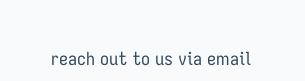reach out to us via email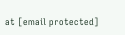at [email protected]